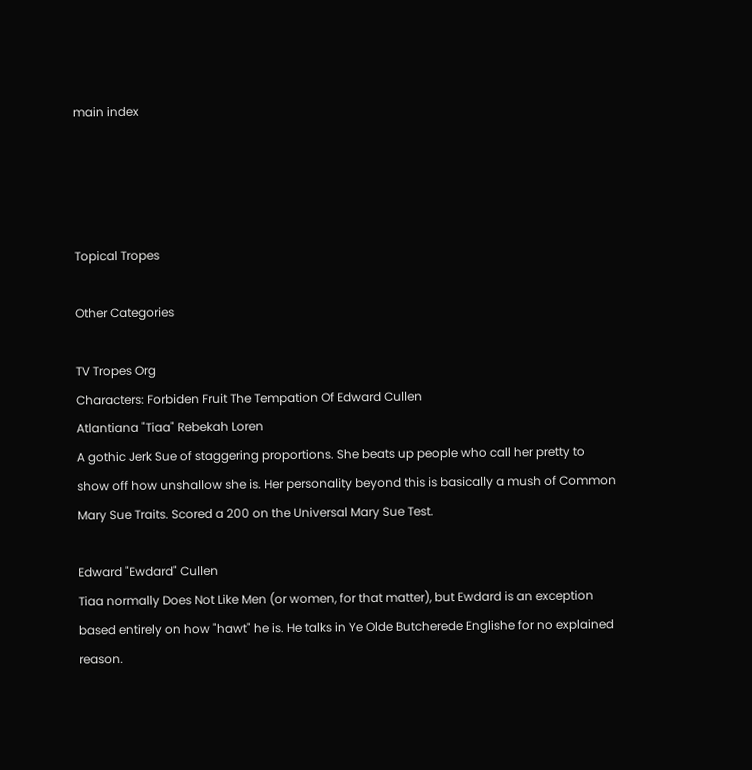main index




Topical Tropes

Other Categories

TV Tropes Org
Characters: Forbiden Fruit The Tempation Of Edward Cullen
Atlantiana "Tiaa" Rebekah Loren
A gothic Jerk Sue of staggering proportions. She beats up people who call her pretty to show off how unshallow she is. Her personality beyond this is basically a mush of Common Mary Sue Traits. Scored a 200 on the Universal Mary Sue Test.

Edward "Ewdard" Cullen
Tiaa normally Does Not Like Men (or women, for that matter), but Ewdard is an exception based entirely on how "hawt" he is. He talks in Ye Olde Butcherede Englishe for no explained reason.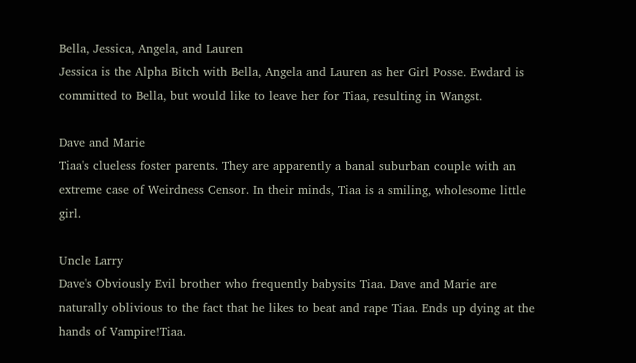Bella, Jessica, Angela, and Lauren
Jessica is the Alpha Bitch with Bella, Angela and Lauren as her Girl Posse. Ewdard is committed to Bella, but would like to leave her for Tiaa, resulting in Wangst.

Dave and Marie
Tiaa's clueless foster parents. They are apparently a banal suburban couple with an extreme case of Weirdness Censor. In their minds, Tiaa is a smiling, wholesome little girl.

Uncle Larry
Dave's Obviously Evil brother who frequently babysits Tiaa. Dave and Marie are naturally oblivious to the fact that he likes to beat and rape Tiaa. Ends up dying at the hands of Vampire!Tiaa.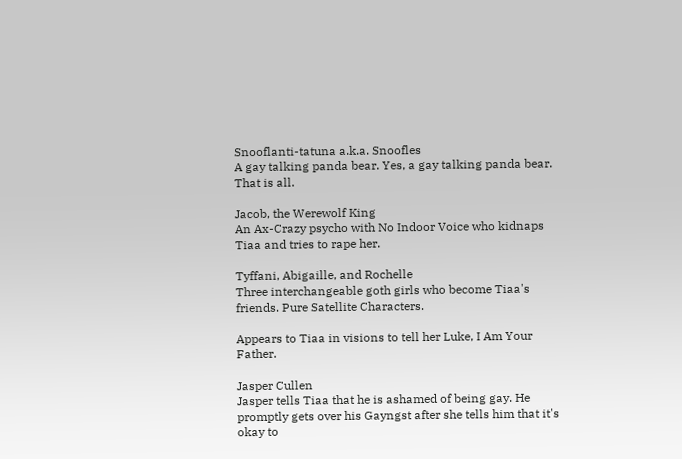Snooflanti-tatuna a.k.a. Snoofles
A gay talking panda bear. Yes, a gay talking panda bear. That is all.

Jacob, the Werewolf King
An Ax-Crazy psycho with No Indoor Voice who kidnaps Tiaa and tries to rape her.

Tyffani, Abigaille, and Rochelle
Three interchangeable goth girls who become Tiaa's friends. Pure Satellite Characters.

Appears to Tiaa in visions to tell her Luke, I Am Your Father.

Jasper Cullen
Jasper tells Tiaa that he is ashamed of being gay. He promptly gets over his Gayngst after she tells him that it's okay to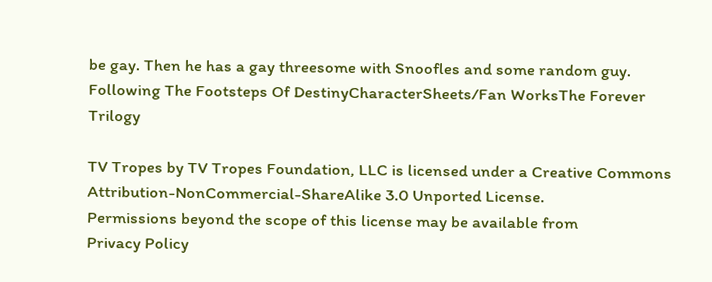be gay. Then he has a gay threesome with Snoofles and some random guy.
Following The Footsteps Of DestinyCharacterSheets/Fan WorksThe Forever Trilogy

TV Tropes by TV Tropes Foundation, LLC is licensed under a Creative Commons Attribution-NonCommercial-ShareAlike 3.0 Unported License.
Permissions beyond the scope of this license may be available from
Privacy Policy